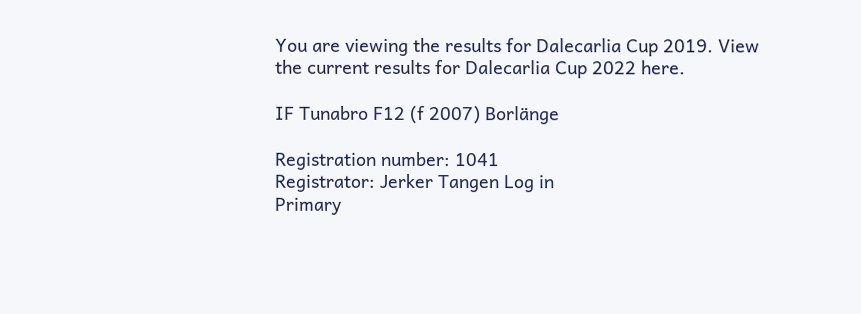You are viewing the results for Dalecarlia Cup 2019. View the current results for Dalecarlia Cup 2022 here.

IF Tunabro F12 (f 2007) Borlänge

Registration number: 1041
Registrator: Jerker Tangen Log in
Primary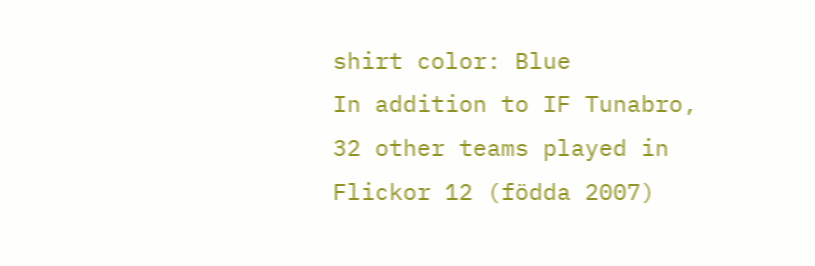shirt color: Blue
In addition to IF Tunabro, 32 other teams played in Flickor 12 (födda 2007)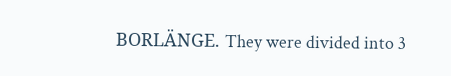BORLÄNGE. They were divided into 3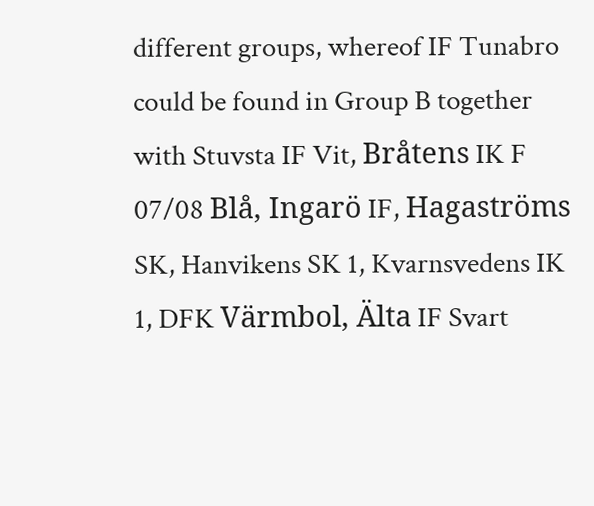different groups, whereof IF Tunabro could be found in Group B together with Stuvsta IF Vit, Bråtens IK F 07/08 Blå, Ingarö IF, Hagaströms SK, Hanvikens SK 1, Kvarnsvedens IK 1, DFK Värmbol, Älta IF Svart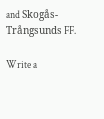and Skogås-Trångsunds FF.

Write a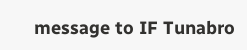message to IF Tunabro